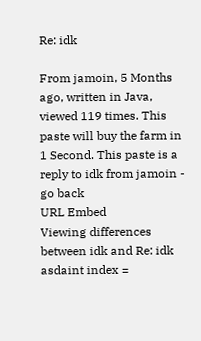Re: idk

From jamoin, 5 Months ago, written in Java, viewed 119 times. This paste will buy the farm in 1 Second. This paste is a reply to idk from jamoin - go back
URL Embed
Viewing differences between idk and Re: idk
asdaint index =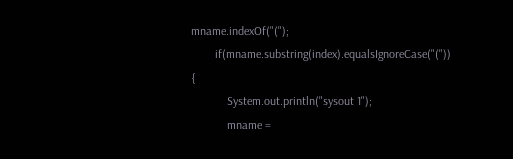mname.indexOf("(");
        if(mname.substring(index).equalsIgnoreCase("(")) {
            System.out.println("sysout 1");
            mname =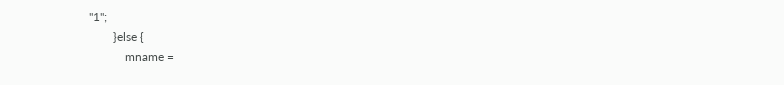"1";
        }else {
            mname =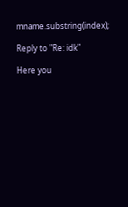mname.substring(index);

Reply to "Re: idk"

Here you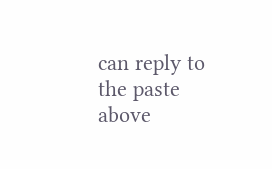can reply to the paste above